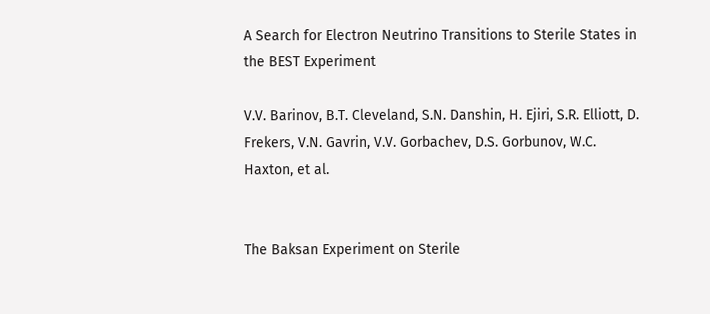A Search for Electron Neutrino Transitions to Sterile States in the BEST Experiment

V.V. Barinov, B.T. Cleveland, S.N. Danshin, H. Ejiri, S.R. Elliott, D. Frekers, V.N. Gavrin, V.V. Gorbachev, D.S. Gorbunov, W.C. Haxton, et al.


The Baksan Experiment on Sterile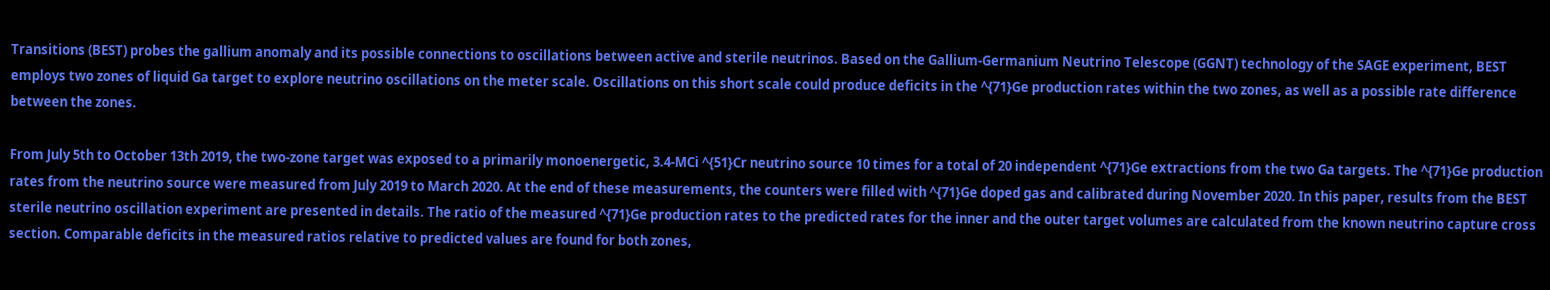Transitions (BEST) probes the gallium anomaly and its possible connections to oscillations between active and sterile neutrinos. Based on the Gallium-Germanium Neutrino Telescope (GGNT) technology of the SAGE experiment, BEST employs two zones of liquid Ga target to explore neutrino oscillations on the meter scale. Oscillations on this short scale could produce deficits in the ^{71}Ge production rates within the two zones, as well as a possible rate difference between the zones.

From July 5th to October 13th 2019, the two-zone target was exposed to a primarily monoenergetic, 3.4-MCi ^{51}Cr neutrino source 10 times for a total of 20 independent ^{71}Ge extractions from the two Ga targets. The ^{71}Ge production rates from the neutrino source were measured from July 2019 to March 2020. At the end of these measurements, the counters were filled with ^{71}Ge doped gas and calibrated during November 2020. In this paper, results from the BEST sterile neutrino oscillation experiment are presented in details. The ratio of the measured ^{71}Ge production rates to the predicted rates for the inner and the outer target volumes are calculated from the known neutrino capture cross section. Comparable deficits in the measured ratios relative to predicted values are found for both zones,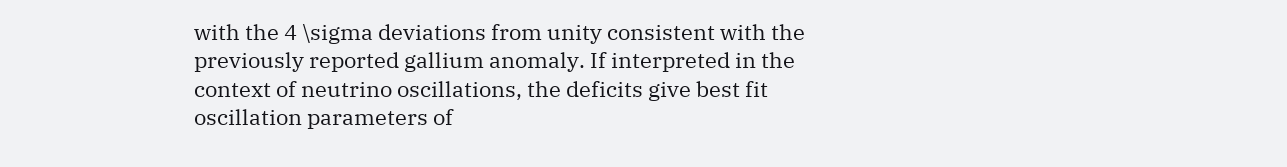with the 4 \sigma deviations from unity consistent with the previously reported gallium anomaly. If interpreted in the context of neutrino oscillations, the deficits give best fit oscillation parameters of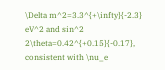\Delta m^2=3.3^{+\infty}{-2.3} eV^2 and sin^2 2\theta=0.42^{+0.15}{-0.17}, consistent with \nu_e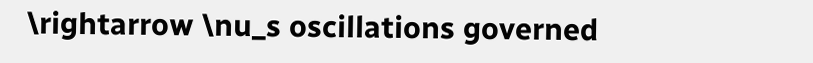\rightarrow \nu_s oscillations governed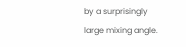by a surprisingly large mixing angle.